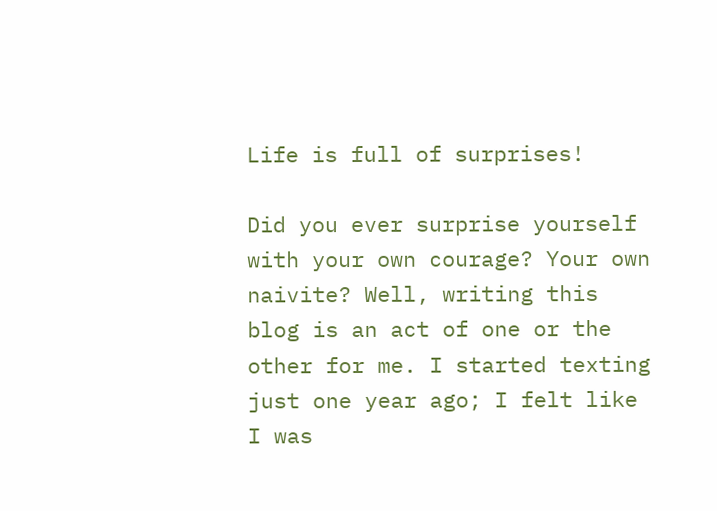Life is full of surprises!

Did you ever surprise yourself with your own courage? Your own naivite? Well, writing this blog is an act of one or the other for me. I started texting just one year ago; I felt like I was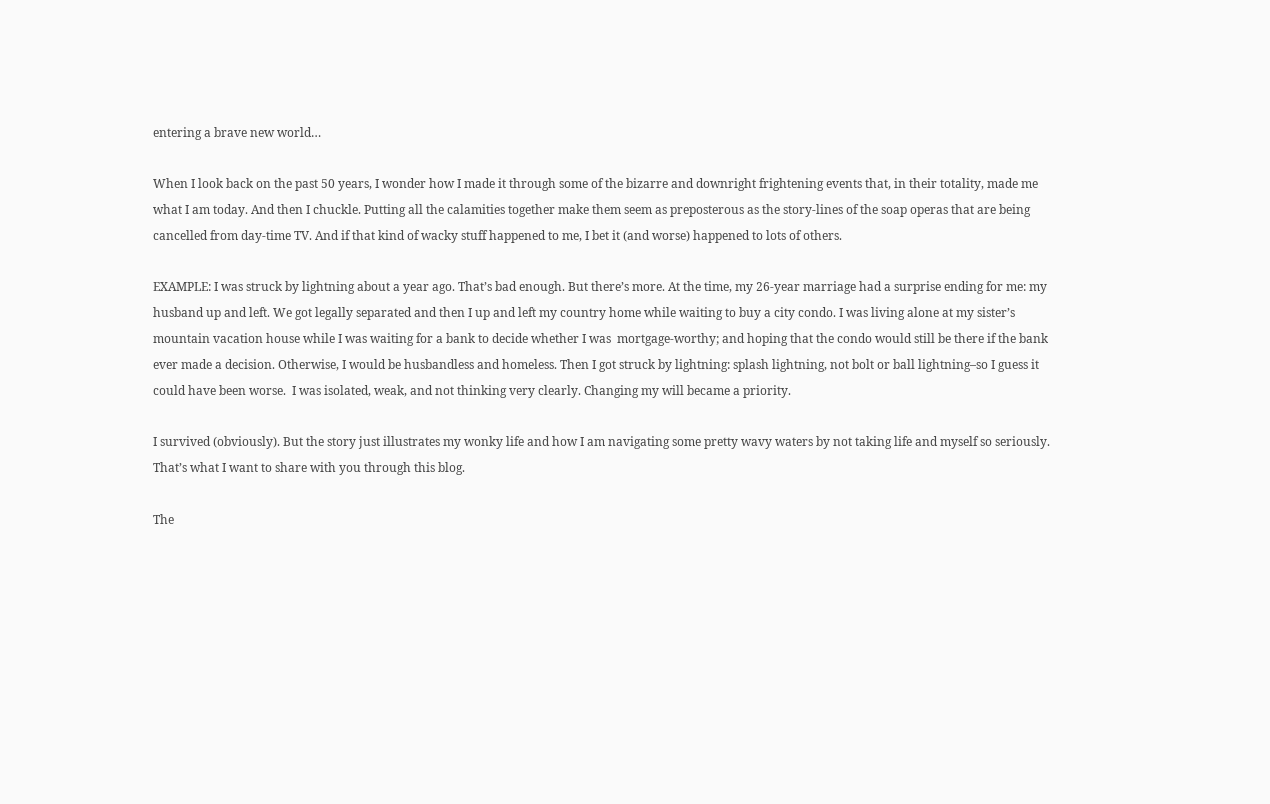entering a brave new world…

When I look back on the past 50 years, I wonder how I made it through some of the bizarre and downright frightening events that, in their totality, made me what I am today. And then I chuckle. Putting all the calamities together make them seem as preposterous as the story-lines of the soap operas that are being cancelled from day-time TV. And if that kind of wacky stuff happened to me, I bet it (and worse) happened to lots of others.

EXAMPLE: I was struck by lightning about a year ago. That’s bad enough. But there’s more. At the time, my 26-year marriage had a surprise ending for me: my husband up and left. We got legally separated and then I up and left my country home while waiting to buy a city condo. I was living alone at my sister’s mountain vacation house while I was waiting for a bank to decide whether I was  mortgage-worthy; and hoping that the condo would still be there if the bank ever made a decision. Otherwise, I would be husbandless and homeless. Then I got struck by lightning: splash lightning, not bolt or ball lightning–so I guess it could have been worse.  I was isolated, weak, and not thinking very clearly. Changing my will became a priority.

I survived (obviously). But the story just illustrates my wonky life and how I am navigating some pretty wavy waters by not taking life and myself so seriously. That’s what I want to share with you through this blog.

The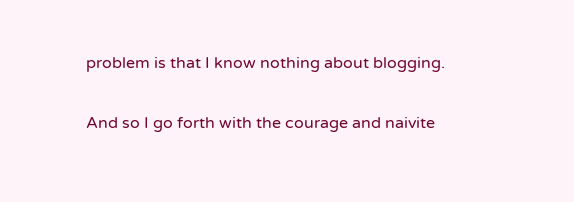problem is that I know nothing about blogging.

And so I go forth with the courage and naivite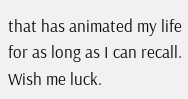that has animated my life for as long as I can recall. Wish me luck.